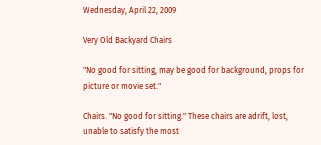Wednesday, April 22, 2009

Very Old Backyard Chairs

"No good for sitting, may be good for background, props for picture or movie set."

Chairs. "No good for sitting." These chairs are adrift, lost, unable to satisfy the most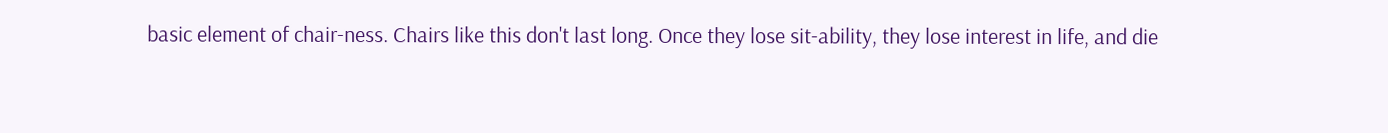basic element of chair-ness. Chairs like this don't last long. Once they lose sit-ability, they lose interest in life, and die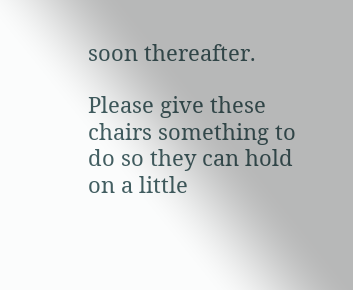soon thereafter.

Please give these chairs something to do so they can hold on a little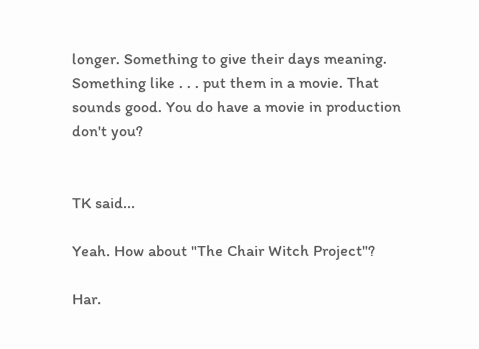longer. Something to give their days meaning. Something like . . . put them in a movie. That sounds good. You do have a movie in production don't you?


TK said...

Yeah. How about "The Chair Witch Project"?

Har.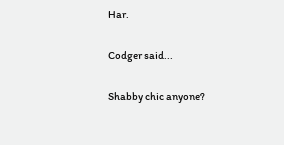Har.

Codger said...

Shabby chic anyone?